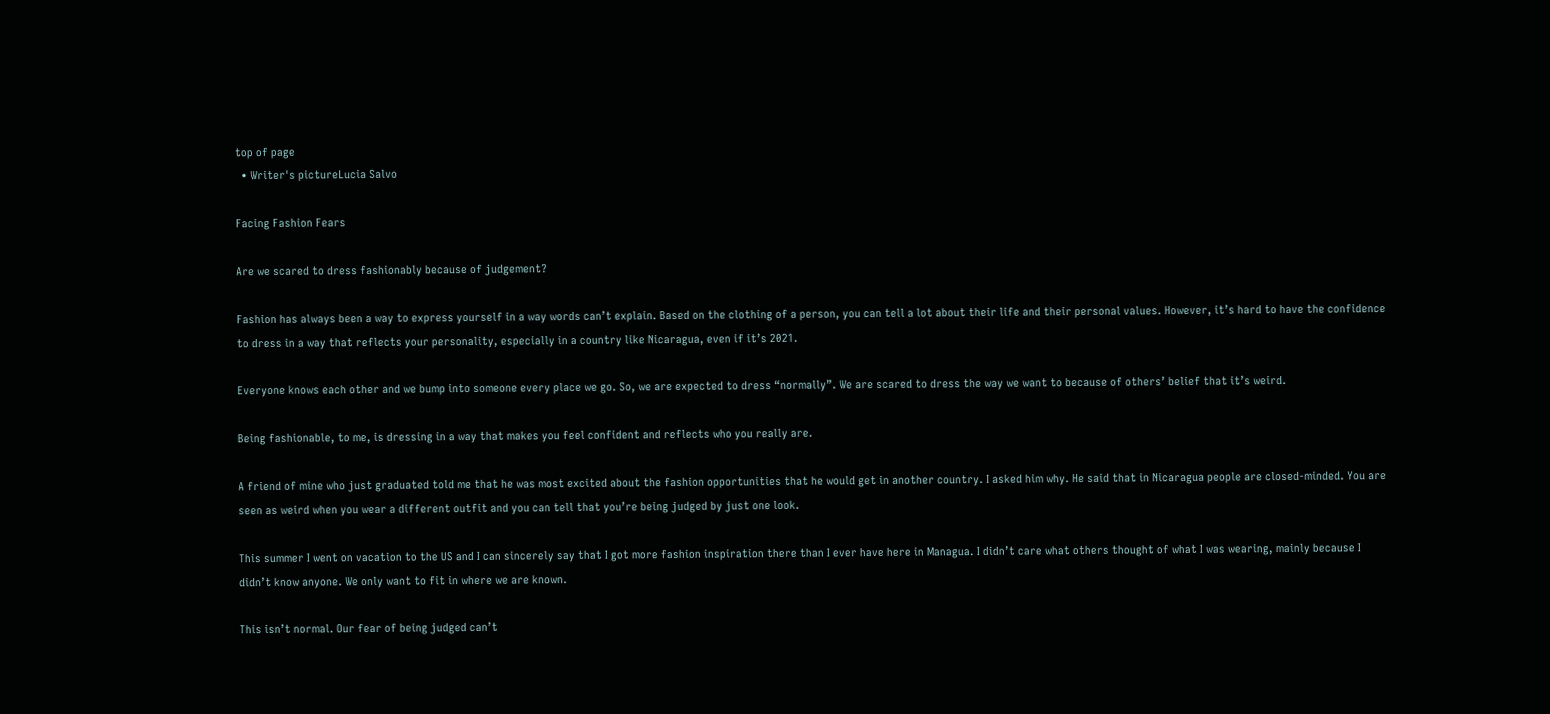top of page
  • Writer's pictureLucia Salvo

Facing Fashion Fears

Are we scared to dress fashionably because of judgement?

Fashion has always been a way to express yourself in a way words can’t explain. Based on the clothing of a person, you can tell a lot about their life and their personal values. However, it’s hard to have the confidence to dress in a way that reflects your personality, especially in a country like Nicaragua, even if it’s 2021.

Everyone knows each other and we bump into someone every place we go. So, we are expected to dress “normally”. We are scared to dress the way we want to because of others’ belief that it’s weird.

Being fashionable, to me, is dressing in a way that makes you feel confident and reflects who you really are.

A friend of mine who just graduated told me that he was most excited about the fashion opportunities that he would get in another country. I asked him why. He said that in Nicaragua people are closed-minded. You are seen as weird when you wear a different outfit and you can tell that you’re being judged by just one look.

This summer I went on vacation to the US and I can sincerely say that I got more fashion inspiration there than I ever have here in Managua. I didn’t care what others thought of what I was wearing, mainly because I didn’t know anyone. We only want to fit in where we are known.

This isn’t normal. Our fear of being judged can’t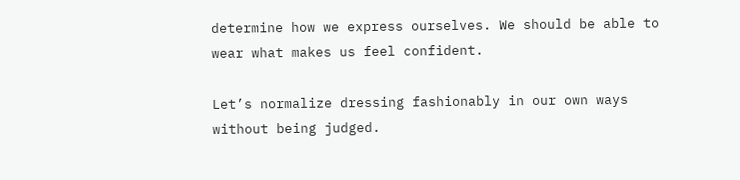determine how we express ourselves. We should be able to wear what makes us feel confident.

Let’s normalize dressing fashionably in our own ways without being judged.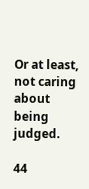Or at least, not caring about being judged.

44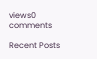views0 comments

Recent Posts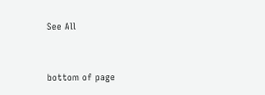See All


bottom of page